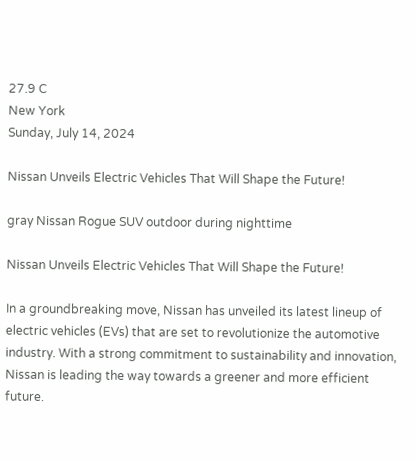27.9 C
New York
Sunday, July 14, 2024

Nissan Unveils Electric Vehicles That Will Shape the Future!

gray Nissan Rogue SUV outdoor during nighttime

Nissan Unveils Electric Vehicles That Will Shape the Future!

In a groundbreaking move, Nissan has unveiled its latest lineup of electric vehicles (EVs) that are set to revolutionize the automotive industry. With a strong commitment to sustainability and innovation, Nissan is leading the way towards a greener and more efficient future.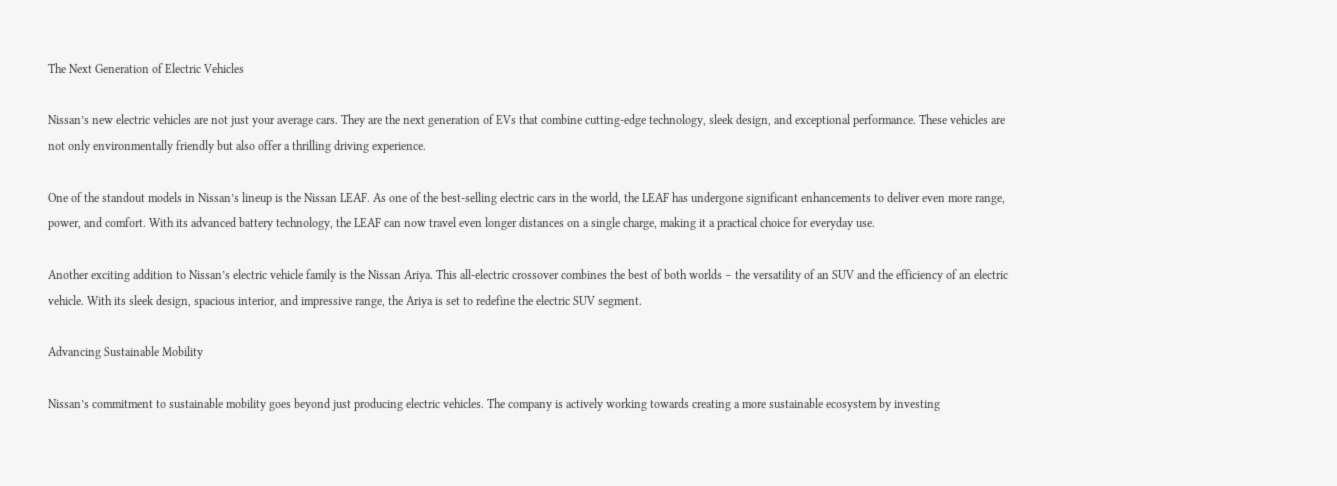The Next Generation of Electric Vehicles

Nissan’s new electric vehicles are not just your average cars. They are the next generation of EVs that combine cutting-edge technology, sleek design, and exceptional performance. These vehicles are not only environmentally friendly but also offer a thrilling driving experience.

One of the standout models in Nissan’s lineup is the Nissan LEAF. As one of the best-selling electric cars in the world, the LEAF has undergone significant enhancements to deliver even more range, power, and comfort. With its advanced battery technology, the LEAF can now travel even longer distances on a single charge, making it a practical choice for everyday use.

Another exciting addition to Nissan’s electric vehicle family is the Nissan Ariya. This all-electric crossover combines the best of both worlds – the versatility of an SUV and the efficiency of an electric vehicle. With its sleek design, spacious interior, and impressive range, the Ariya is set to redefine the electric SUV segment.

Advancing Sustainable Mobility

Nissan’s commitment to sustainable mobility goes beyond just producing electric vehicles. The company is actively working towards creating a more sustainable ecosystem by investing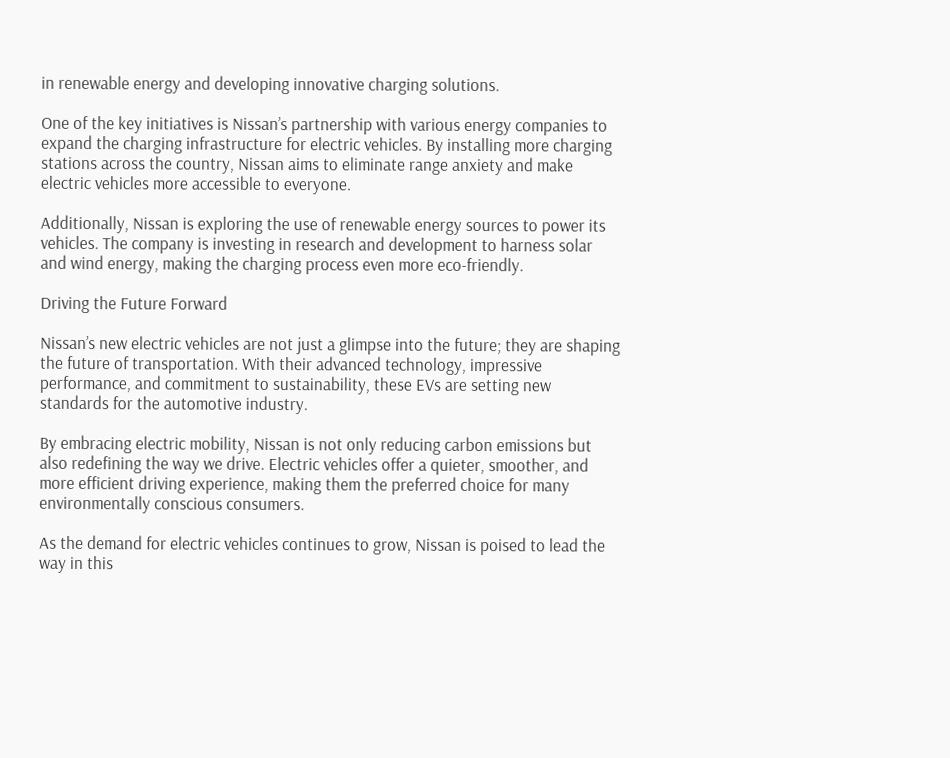in renewable energy and developing innovative charging solutions.

One of the key initiatives is Nissan’s partnership with various energy companies to expand the charging infrastructure for electric vehicles. By installing more charging stations across the country, Nissan aims to eliminate range anxiety and make electric vehicles more accessible to everyone.

Additionally, Nissan is exploring the use of renewable energy sources to power its vehicles. The company is investing in research and development to harness solar and wind energy, making the charging process even more eco-friendly.

Driving the Future Forward

Nissan’s new electric vehicles are not just a glimpse into the future; they are shaping the future of transportation. With their advanced technology, impressive performance, and commitment to sustainability, these EVs are setting new standards for the automotive industry.

By embracing electric mobility, Nissan is not only reducing carbon emissions but also redefining the way we drive. Electric vehicles offer a quieter, smoother, and more efficient driving experience, making them the preferred choice for many environmentally conscious consumers.

As the demand for electric vehicles continues to grow, Nissan is poised to lead the way in this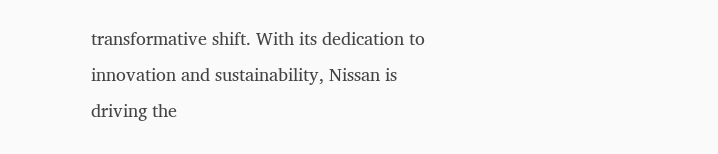transformative shift. With its dedication to innovation and sustainability, Nissan is driving the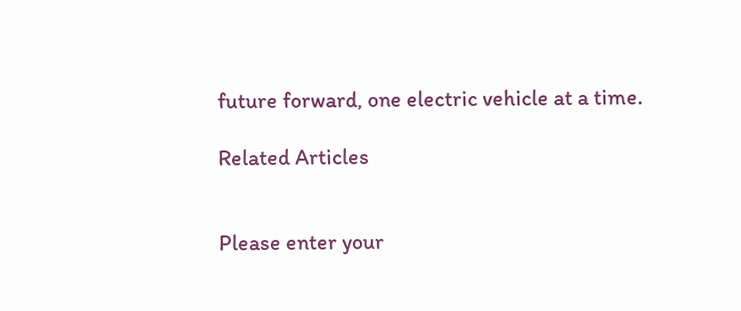future forward, one electric vehicle at a time.

Related Articles


Please enter your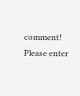comment!
Please enter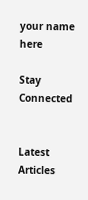your name here

Stay Connected


Latest Articles